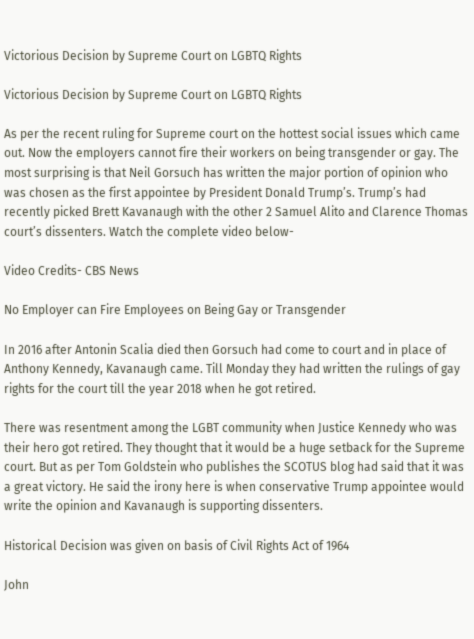Victorious Decision by Supreme Court on LGBTQ Rights

Victorious Decision by Supreme Court on LGBTQ Rights

As per the recent ruling for Supreme court on the hottest social issues which came out. Now the employers cannot fire their workers on being transgender or gay. The most surprising is that Neil Gorsuch has written the major portion of opinion who was chosen as the first appointee by President Donald Trump’s. Trump’s had recently picked Brett Kavanaugh with the other 2 Samuel Alito and Clarence Thomas court’s dissenters. Watch the complete video below-

Video Credits- CBS News

No Employer can Fire Employees on Being Gay or Transgender

In 2016 after Antonin Scalia died then Gorsuch had come to court and in place of Anthony Kennedy, Kavanaugh came. Till Monday they had written the rulings of gay rights for the court till the year 2018 when he got retired.

There was resentment among the LGBT community when Justice Kennedy who was their hero got retired. They thought that it would be a huge setback for the Supreme court. But as per Tom Goldstein who publishes the SCOTUS blog had said that it was a great victory. He said the irony here is when conservative Trump appointee would write the opinion and Kavanaugh is supporting dissenters.

Historical Decision was given on basis of Civil Rights Act of 1964

John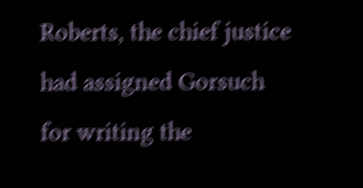Roberts, the chief justice had assigned Gorsuch for writing the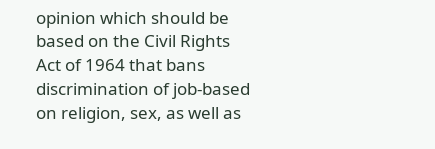opinion which should be based on the Civil Rights Act of 1964 that bans discrimination of job-based on religion, sex, as well as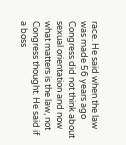race. He said when the law was made 56 years ago Congress did not think about sexual orientation and now what matters is the law, not Congress thought. He said if a boss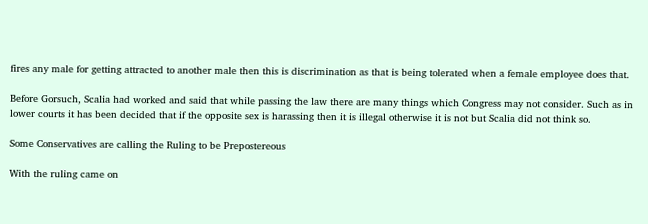fires any male for getting attracted to another male then this is discrimination as that is being tolerated when a female employee does that.

Before Gorsuch, Scalia had worked and said that while passing the law there are many things which Congress may not consider. Such as in lower courts it has been decided that if the opposite sex is harassing then it is illegal otherwise it is not but Scalia did not think so.

Some Conservatives are calling the Ruling to be Prepostereous

With the ruling came on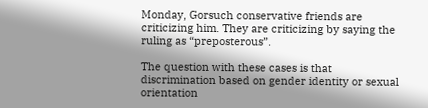Monday, Gorsuch conservative friends are criticizing him. They are criticizing by saying the ruling as “preposterous”.

The question with these cases is that discrimination based on gender identity or sexual orientation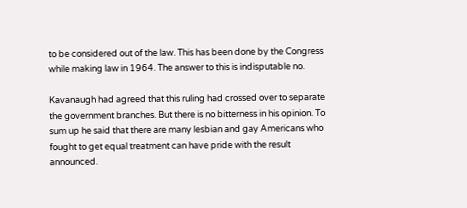to be considered out of the law. This has been done by the Congress while making law in 1964. The answer to this is indisputable no.

Kavanaugh had agreed that this ruling had crossed over to separate the government branches. But there is no bitterness in his opinion. To sum up he said that there are many lesbian and gay Americans who fought to get equal treatment can have pride with the result announced.